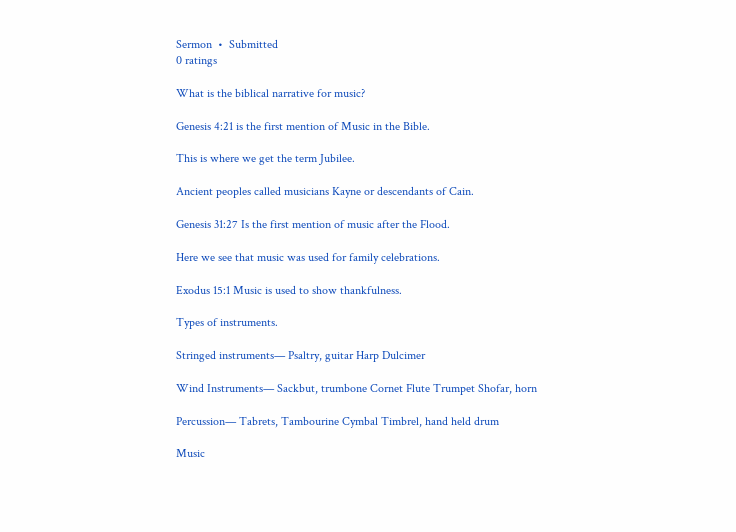Sermon  •  Submitted
0 ratings

What is the biblical narrative for music?

Genesis 4:21 is the first mention of Music in the Bible.

This is where we get the term Jubilee.

Ancient peoples called musicians Kayne or descendants of Cain.

Genesis 31:27 Is the first mention of music after the Flood.

Here we see that music was used for family celebrations.

Exodus 15:1 Music is used to show thankfulness.

Types of instruments.

Stringed instruments— Psaltry, guitar Harp Dulcimer

Wind Instruments— Sackbut, trumbone Cornet Flute Trumpet Shofar, horn

Percussion— Tabrets, Tambourine Cymbal Timbrel, hand held drum

Music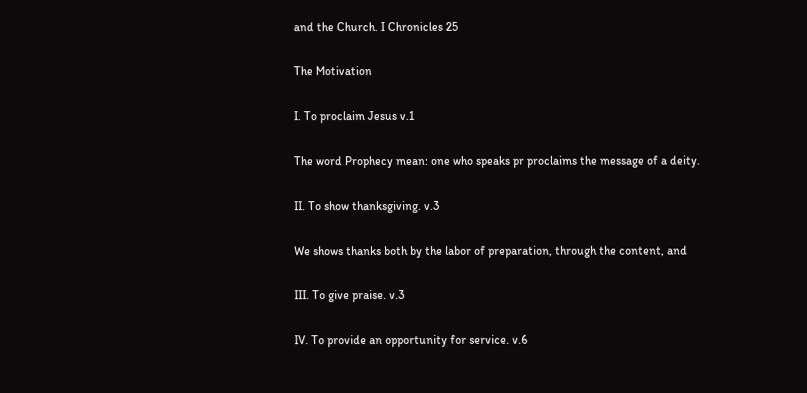and the Church. I Chronicles 25

The Motivation

I. To proclaim Jesus v.1

The word Prophecy mean: one who speaks pr proclaims the message of a deity.

II. To show thanksgiving. v.3

We shows thanks both by the labor of preparation, through the content, and

III. To give praise. v.3

IV. To provide an opportunity for service. v.6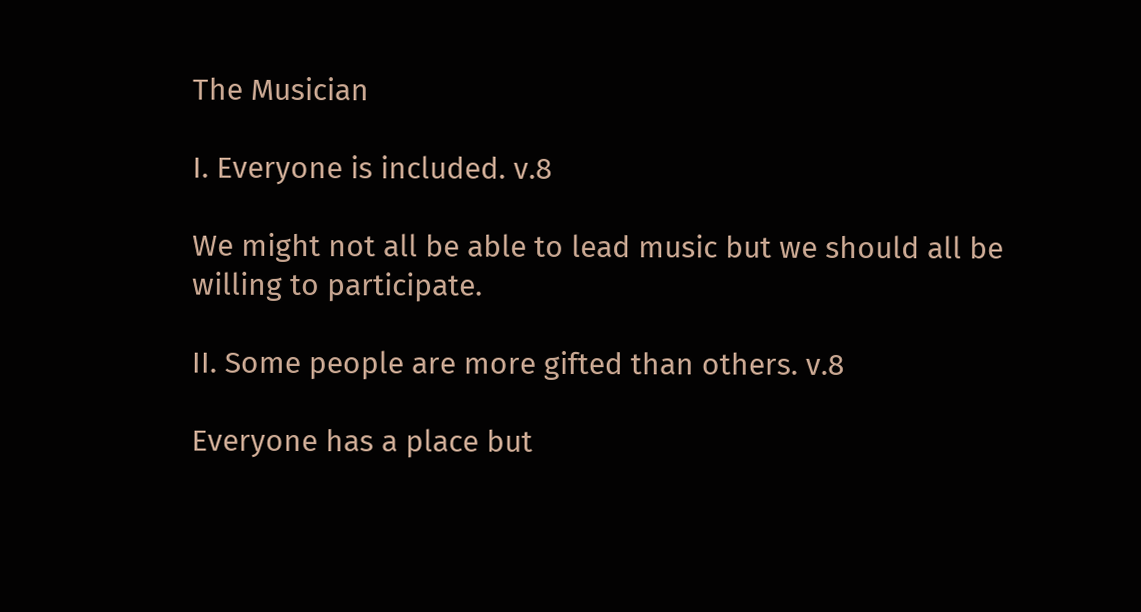The Musician

I. Everyone is included. v.8

We might not all be able to lead music but we should all be willing to participate.

II. Some people are more gifted than others. v.8

Everyone has a place but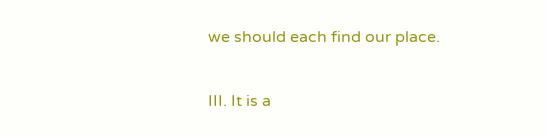we should each find our place.

III. It is a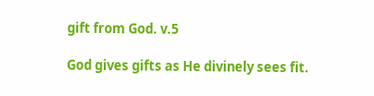gift from God. v.5

God gives gifts as He divinely sees fit.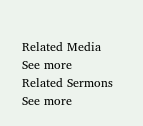Related Media
See more
Related Sermons
See more